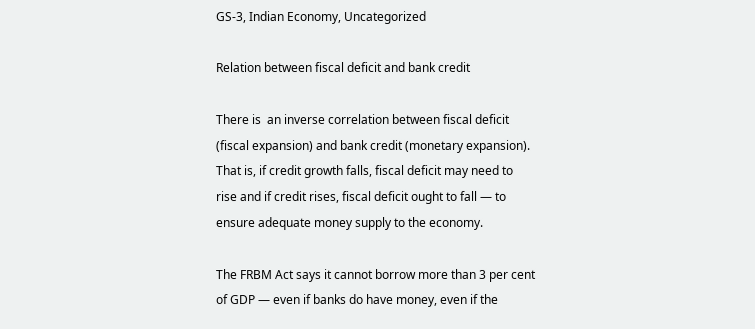GS-3, Indian Economy, Uncategorized

Relation between fiscal deficit and bank credit

There is  an inverse correlation between fiscal deficit (fiscal expansion) and bank credit (monetary expansion). That is, if credit growth falls, fiscal deficit may need to rise and if credit rises, fiscal deficit ought to fall — to ensure adequate money supply to the economy.

The FRBM Act says it cannot borrow more than 3 per cent of GDP — even if banks do have money, even if the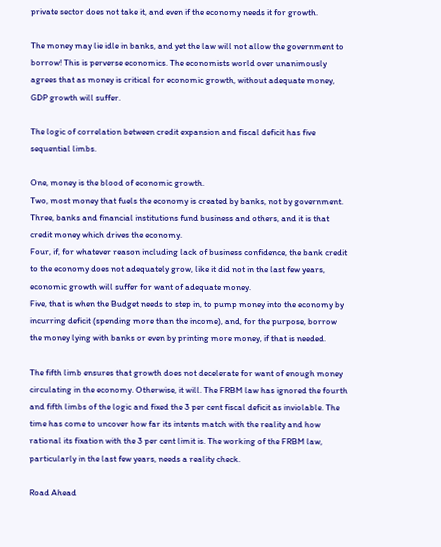private sector does not take it, and even if the economy needs it for growth.

The money may lie idle in banks, and yet the law will not allow the government to borrow! This is perverse economics. The economists world over unanimously agrees that as money is critical for economic growth, without adequate money, GDP growth will suffer.

The logic of correlation between credit expansion and fiscal deficit has five sequential limbs.

One, money is the blood of economic growth.
Two, most money that fuels the economy is created by banks, not by government.
Three, banks and financial institutions fund business and others, and it is that credit money which drives the economy.
Four, if, for whatever reason including lack of business confidence, the bank credit to the economy does not adequately grow, like it did not in the last few years, economic growth will suffer for want of adequate money.
Five, that is when the Budget needs to step in, to pump money into the economy by incurring deficit (spending more than the income), and, for the purpose, borrow the money lying with banks or even by printing more money, if that is needed.

The fifth limb ensures that growth does not decelerate for want of enough money circulating in the economy. Otherwise, it will. The FRBM law has ignored the fourth and fifth limbs of the logic and fixed the 3 per cent fiscal deficit as inviolable. The time has come to uncover how far its intents match with the reality and how rational its fixation with the 3 per cent limit is. The working of the FRBM law, particularly in the last few years, needs a reality check.

Road Ahead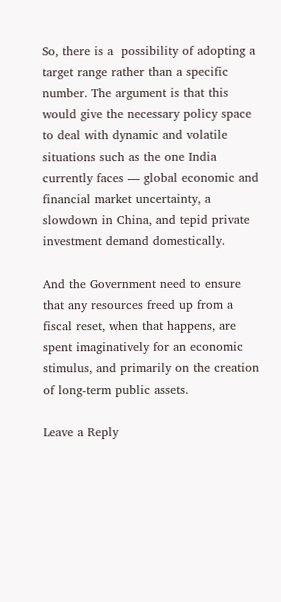So, there is a  possibility of adopting a target range rather than a specific number. The argument is that this would give the necessary policy space to deal with dynamic and volatile situations such as the one India currently faces — global economic and financial market uncertainty, a slowdown in China, and tepid private investment demand domestically.

And the Government need to ensure that any resources freed up from a fiscal reset, when that happens, are spent imaginatively for an economic stimulus, and primarily on the creation of long-term public assets.

Leave a Reply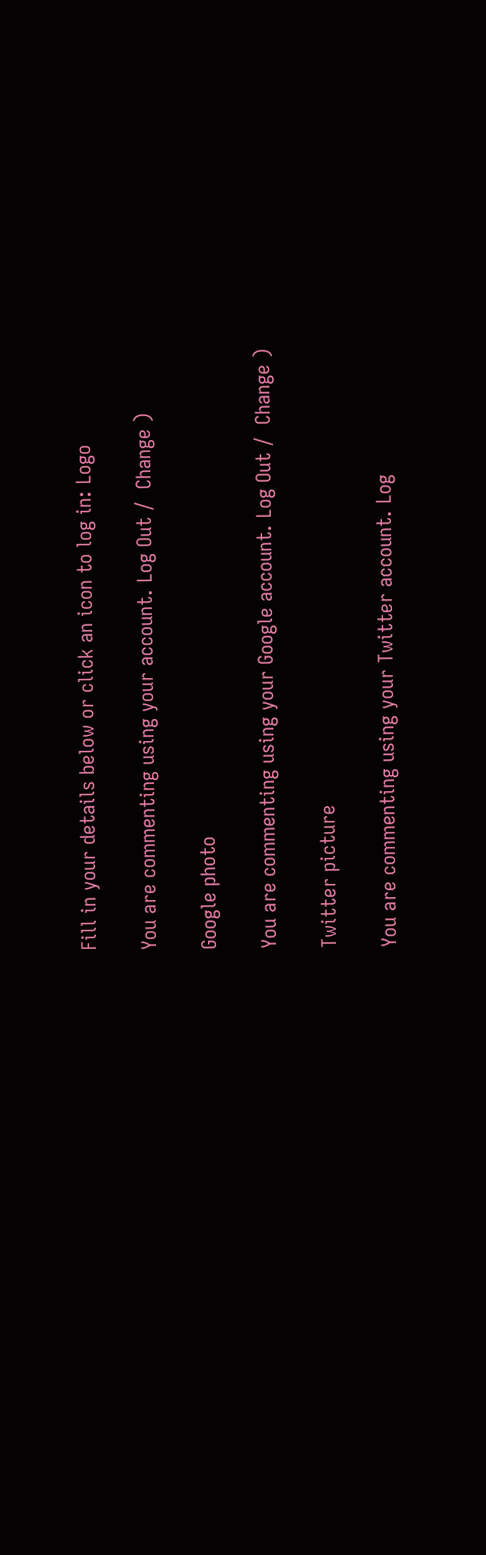Fill in your details below or click an icon to log in: Logo

You are commenting using your account. Log Out /  Change )

Google photo

You are commenting using your Google account. Log Out /  Change )

Twitter picture

You are commenting using your Twitter account. Log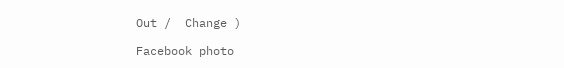Out /  Change )

Facebook photo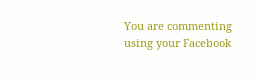You are commenting using your Facebook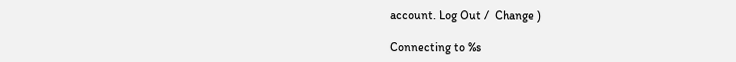account. Log Out /  Change )

Connecting to %s